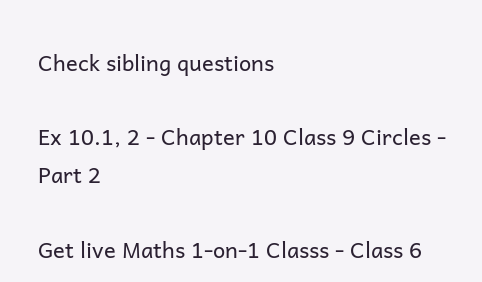Check sibling questions

Ex 10.1, 2 - Chapter 10 Class 9 Circles - Part 2

Get live Maths 1-on-1 Classs - Class 6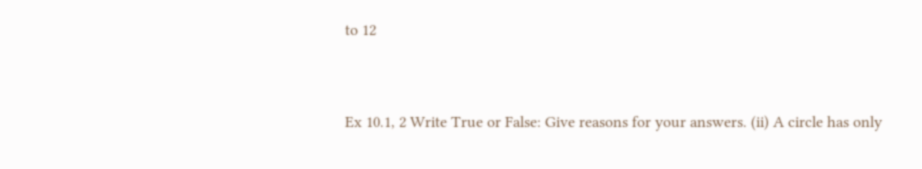to 12


Ex 10.1, 2 Write True or False: Give reasons for your answers. (ii) A circle has only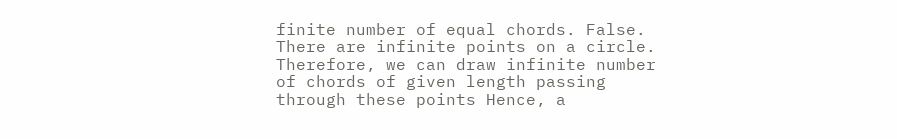finite number of equal chords. False. There are infinite points on a circle. Therefore, we can draw infinite number of chords of given length passing through these points Hence, a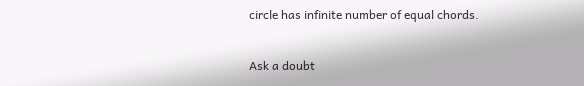circle has infinite number of equal chords.

Ask a doubt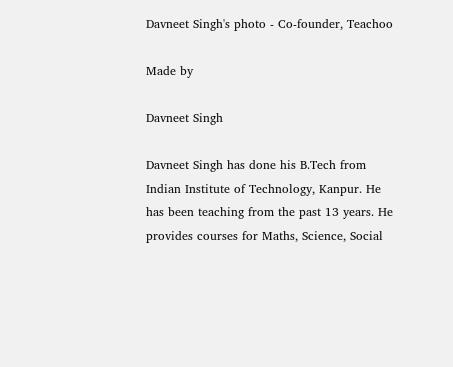Davneet Singh's photo - Co-founder, Teachoo

Made by

Davneet Singh

Davneet Singh has done his B.Tech from Indian Institute of Technology, Kanpur. He has been teaching from the past 13 years. He provides courses for Maths, Science, Social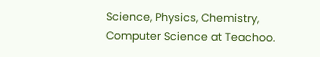Science, Physics, Chemistry, Computer Science at Teachoo.